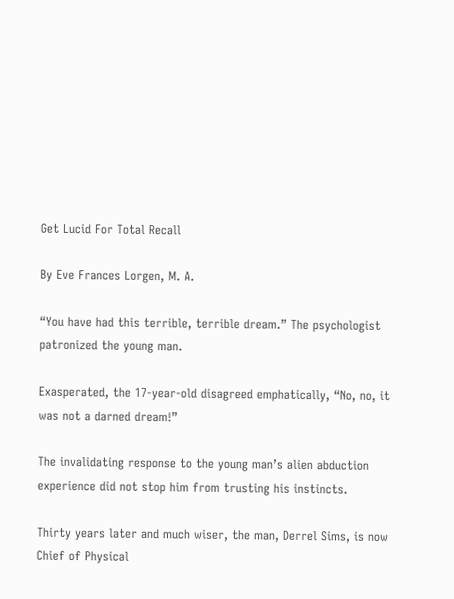Get Lucid For Total Recall

By Eve Frances Lorgen, M. A.

“You have had this terrible, terrible dream.” The psychologist patronized the young man.

Exasperated, the 17-year-old disagreed emphatically, “No, no, it was not a darned dream!”

The invalidating response to the young man’s alien abduction experience did not stop him from trusting his instincts.

Thirty years later and much wiser, the man, Derrel Sims, is now Chief of Physical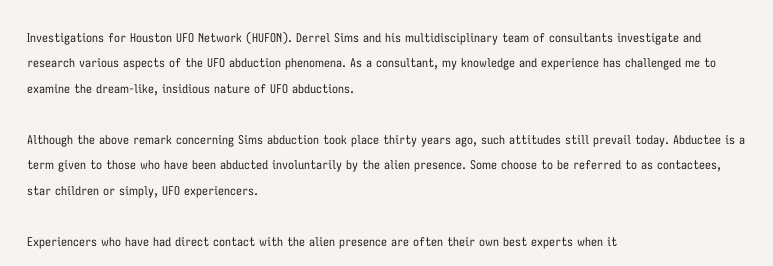Investigations for Houston UFO Network (HUFON). Derrel Sims and his multidisciplinary team of consultants investigate and research various aspects of the UFO abduction phenomena. As a consultant, my knowledge and experience has challenged me to examine the dream-like, insidious nature of UFO abductions.

Although the above remark concerning Sims abduction took place thirty years ago, such attitudes still prevail today. Abductee is a term given to those who have been abducted involuntarily by the alien presence. Some choose to be referred to as contactees, star children or simply, UFO experiencers.

Experiencers who have had direct contact with the alien presence are often their own best experts when it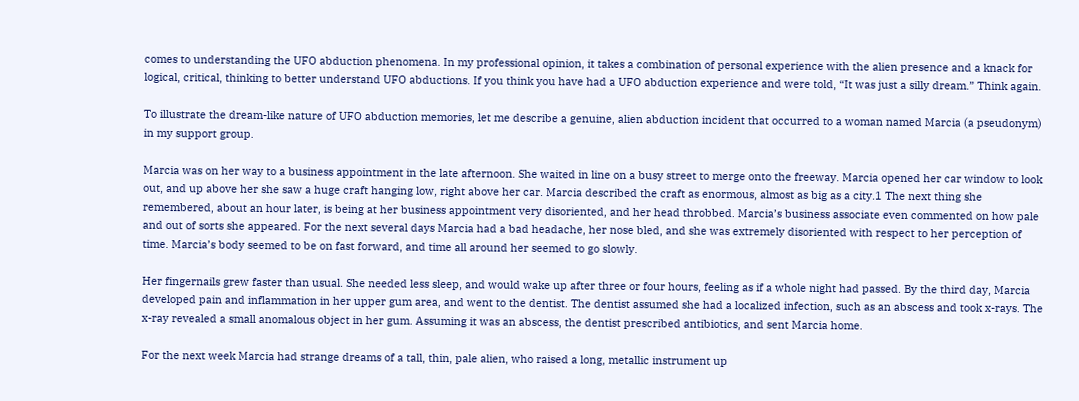comes to understanding the UFO abduction phenomena. In my professional opinion, it takes a combination of personal experience with the alien presence and a knack for logical, critical, thinking to better understand UFO abductions. If you think you have had a UFO abduction experience and were told, “It was just a silly dream.” Think again.

To illustrate the dream-like nature of UFO abduction memories, let me describe a genuine, alien abduction incident that occurred to a woman named Marcia (a pseudonym) in my support group.

Marcia was on her way to a business appointment in the late afternoon. She waited in line on a busy street to merge onto the freeway. Marcia opened her car window to look out, and up above her she saw a huge craft hanging low, right above her car. Marcia described the craft as enormous, almost as big as a city.1 The next thing she remembered, about an hour later, is being at her business appointment very disoriented, and her head throbbed. Marcia’s business associate even commented on how pale and out of sorts she appeared. For the next several days Marcia had a bad headache, her nose bled, and she was extremely disoriented with respect to her perception of time. Marcia’s body seemed to be on fast forward, and time all around her seemed to go slowly.

Her fingernails grew faster than usual. She needed less sleep, and would wake up after three or four hours, feeling as if a whole night had passed. By the third day, Marcia developed pain and inflammation in her upper gum area, and went to the dentist. The dentist assumed she had a localized infection, such as an abscess and took x-rays. The x-ray revealed a small anomalous object in her gum. Assuming it was an abscess, the dentist prescribed antibiotics, and sent Marcia home.

For the next week Marcia had strange dreams of a tall, thin, pale alien, who raised a long, metallic instrument up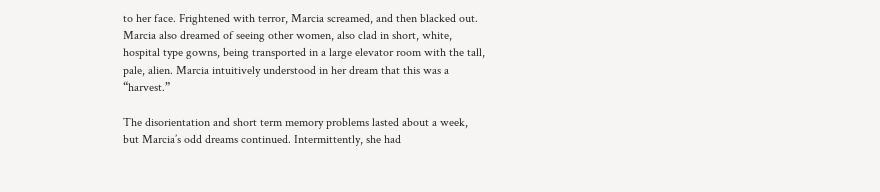to her face. Frightened with terror, Marcia screamed, and then blacked out. Marcia also dreamed of seeing other women, also clad in short, white, hospital type gowns, being transported in a large elevator room with the tall, pale, alien. Marcia intuitively understood in her dream that this was a “harvest.”

The disorientation and short term memory problems lasted about a week, but Marcia’s odd dreams continued. Intermittently, she had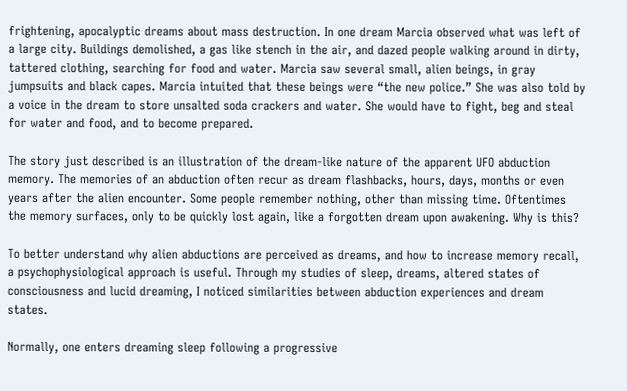frightening, apocalyptic dreams about mass destruction. In one dream Marcia observed what was left of a large city. Buildings demolished, a gas like stench in the air, and dazed people walking around in dirty, tattered clothing, searching for food and water. Marcia saw several small, alien beings, in gray jumpsuits and black capes. Marcia intuited that these beings were “the new police.” She was also told by a voice in the dream to store unsalted soda crackers and water. She would have to fight, beg and steal for water and food, and to become prepared.

The story just described is an illustration of the dream-like nature of the apparent UFO abduction memory. The memories of an abduction often recur as dream flashbacks, hours, days, months or even years after the alien encounter. Some people remember nothing, other than missing time. Oftentimes the memory surfaces, only to be quickly lost again, like a forgotten dream upon awakening. Why is this?

To better understand why alien abductions are perceived as dreams, and how to increase memory recall, a psychophysiological approach is useful. Through my studies of sleep, dreams, altered states of consciousness and lucid dreaming, I noticed similarities between abduction experiences and dream states.

Normally, one enters dreaming sleep following a progressive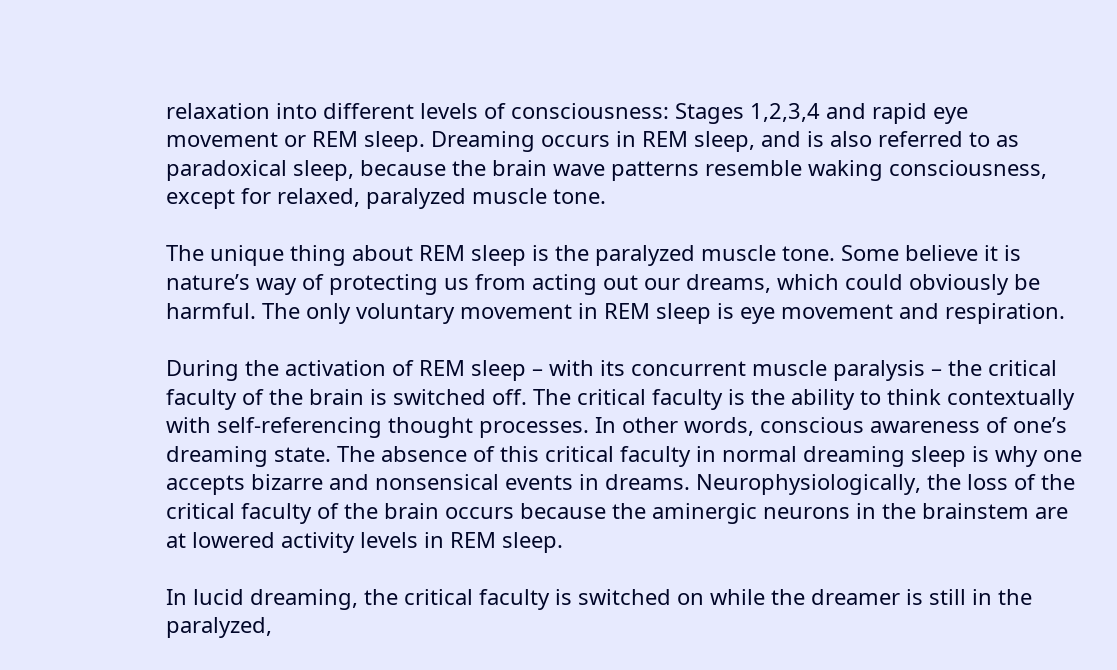relaxation into different levels of consciousness: Stages 1,2,3,4 and rapid eye movement or REM sleep. Dreaming occurs in REM sleep, and is also referred to as paradoxical sleep, because the brain wave patterns resemble waking consciousness, except for relaxed, paralyzed muscle tone.

The unique thing about REM sleep is the paralyzed muscle tone. Some believe it is nature’s way of protecting us from acting out our dreams, which could obviously be harmful. The only voluntary movement in REM sleep is eye movement and respiration.

During the activation of REM sleep – with its concurrent muscle paralysis – the critical faculty of the brain is switched off. The critical faculty is the ability to think contextually with self-referencing thought processes. In other words, conscious awareness of one’s dreaming state. The absence of this critical faculty in normal dreaming sleep is why one accepts bizarre and nonsensical events in dreams. Neurophysiologically, the loss of the critical faculty of the brain occurs because the aminergic neurons in the brainstem are at lowered activity levels in REM sleep.

In lucid dreaming, the critical faculty is switched on while the dreamer is still in the paralyzed,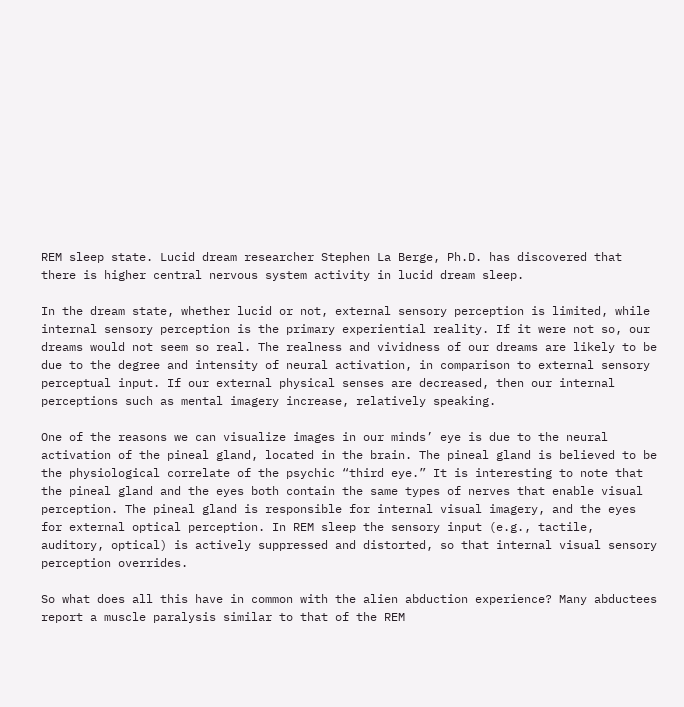REM sleep state. Lucid dream researcher Stephen La Berge, Ph.D. has discovered that there is higher central nervous system activity in lucid dream sleep.

In the dream state, whether lucid or not, external sensory perception is limited, while internal sensory perception is the primary experiential reality. If it were not so, our dreams would not seem so real. The realness and vividness of our dreams are likely to be due to the degree and intensity of neural activation, in comparison to external sensory perceptual input. If our external physical senses are decreased, then our internal perceptions such as mental imagery increase, relatively speaking.

One of the reasons we can visualize images in our minds’ eye is due to the neural activation of the pineal gland, located in the brain. The pineal gland is believed to be the physiological correlate of the psychic “third eye.” It is interesting to note that the pineal gland and the eyes both contain the same types of nerves that enable visual perception. The pineal gland is responsible for internal visual imagery, and the eyes for external optical perception. In REM sleep the sensory input (e.g., tactile, auditory, optical) is actively suppressed and distorted, so that internal visual sensory perception overrides.

So what does all this have in common with the alien abduction experience? Many abductees report a muscle paralysis similar to that of the REM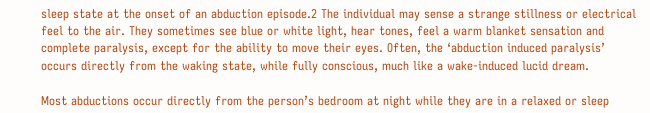sleep state at the onset of an abduction episode.2 The individual may sense a strange stillness or electrical feel to the air. They sometimes see blue or white light, hear tones, feel a warm blanket sensation and complete paralysis, except for the ability to move their eyes. Often, the ‘abduction induced paralysis’ occurs directly from the waking state, while fully conscious, much like a wake-induced lucid dream.

Most abductions occur directly from the person’s bedroom at night while they are in a relaxed or sleep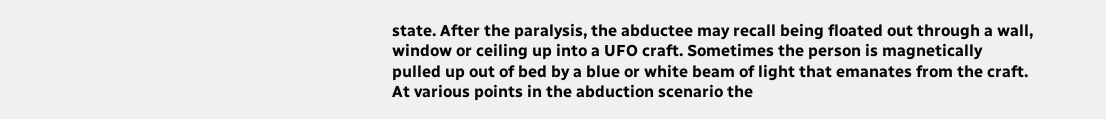state. After the paralysis, the abductee may recall being floated out through a wall, window or ceiling up into a UFO craft. Sometimes the person is magnetically pulled up out of bed by a blue or white beam of light that emanates from the craft. At various points in the abduction scenario the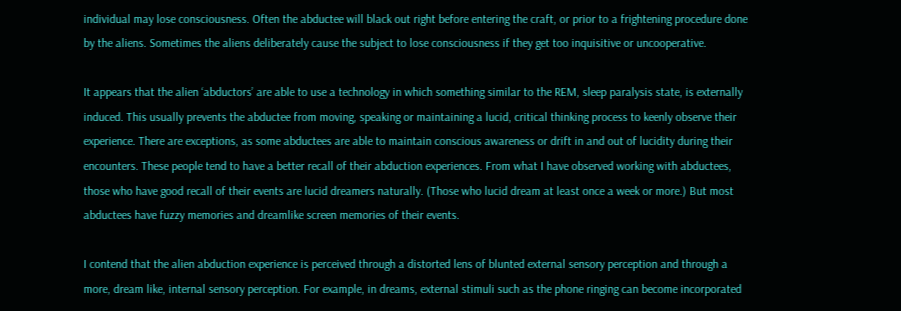individual may lose consciousness. Often the abductee will black out right before entering the craft, or prior to a frightening procedure done by the aliens. Sometimes the aliens deliberately cause the subject to lose consciousness if they get too inquisitive or uncooperative.

It appears that the alien ‘abductors’ are able to use a technology in which something similar to the REM, sleep paralysis state, is externally induced. This usually prevents the abductee from moving, speaking or maintaining a lucid, critical thinking process to keenly observe their experience. There are exceptions, as some abductees are able to maintain conscious awareness or drift in and out of lucidity during their encounters. These people tend to have a better recall of their abduction experiences. From what I have observed working with abductees, those who have good recall of their events are lucid dreamers naturally. (Those who lucid dream at least once a week or more.) But most abductees have fuzzy memories and dreamlike screen memories of their events.

I contend that the alien abduction experience is perceived through a distorted lens of blunted external sensory perception and through a more, dream like, internal sensory perception. For example, in dreams, external stimuli such as the phone ringing can become incorporated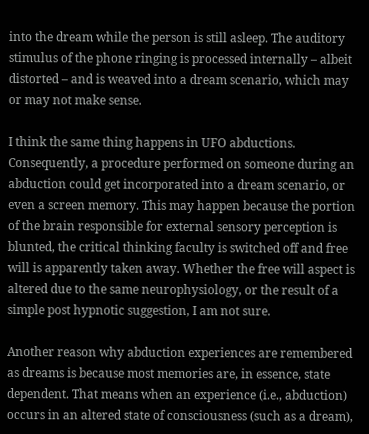into the dream while the person is still asleep. The auditory stimulus of the phone ringing is processed internally – albeit distorted – and is weaved into a dream scenario, which may or may not make sense.

I think the same thing happens in UFO abductions. Consequently, a procedure performed on someone during an abduction could get incorporated into a dream scenario, or even a screen memory. This may happen because the portion of the brain responsible for external sensory perception is blunted, the critical thinking faculty is switched off and free will is apparently taken away. Whether the free will aspect is altered due to the same neurophysiology, or the result of a simple post hypnotic suggestion, I am not sure.

Another reason why abduction experiences are remembered as dreams is because most memories are, in essence, state dependent. That means when an experience (i.e., abduction) occurs in an altered state of consciousness (such as a dream),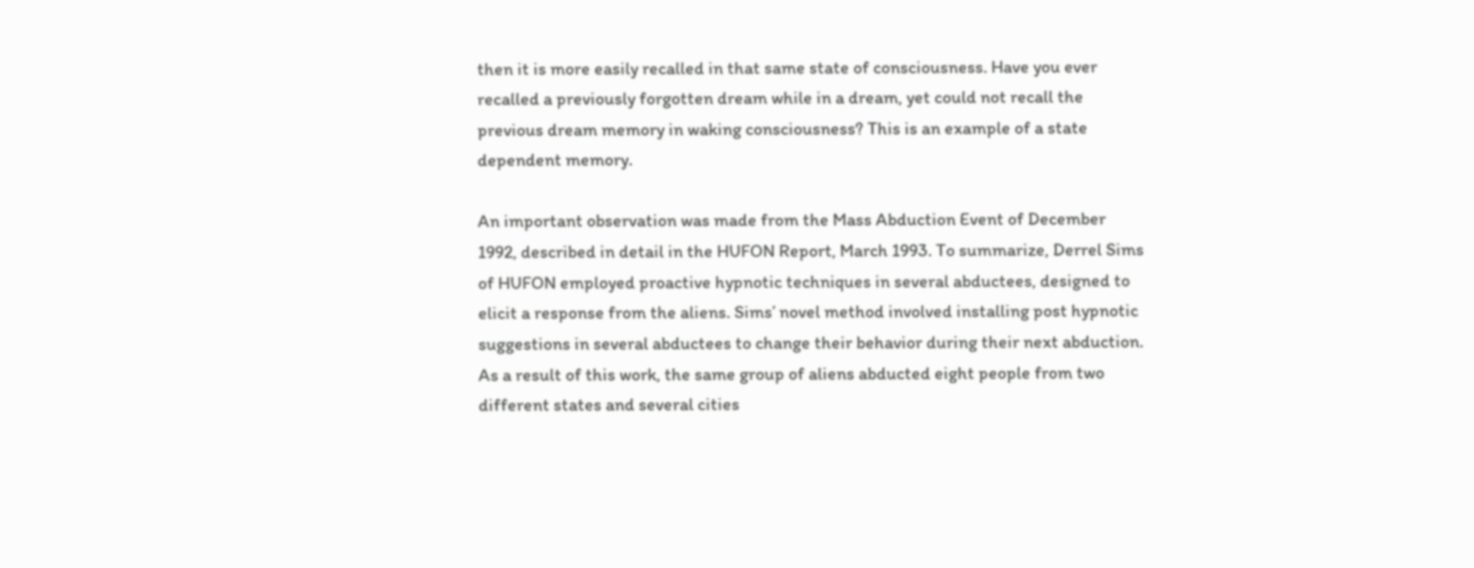then it is more easily recalled in that same state of consciousness. Have you ever recalled a previously forgotten dream while in a dream, yet could not recall the previous dream memory in waking consciousness? This is an example of a state dependent memory.

An important observation was made from the Mass Abduction Event of December 1992, described in detail in the HUFON Report, March 1993. To summarize, Derrel Sims of HUFON employed proactive hypnotic techniques in several abductees, designed to elicit a response from the aliens. Sims’ novel method involved installing post hypnotic suggestions in several abductees to change their behavior during their next abduction. As a result of this work, the same group of aliens abducted eight people from two different states and several cities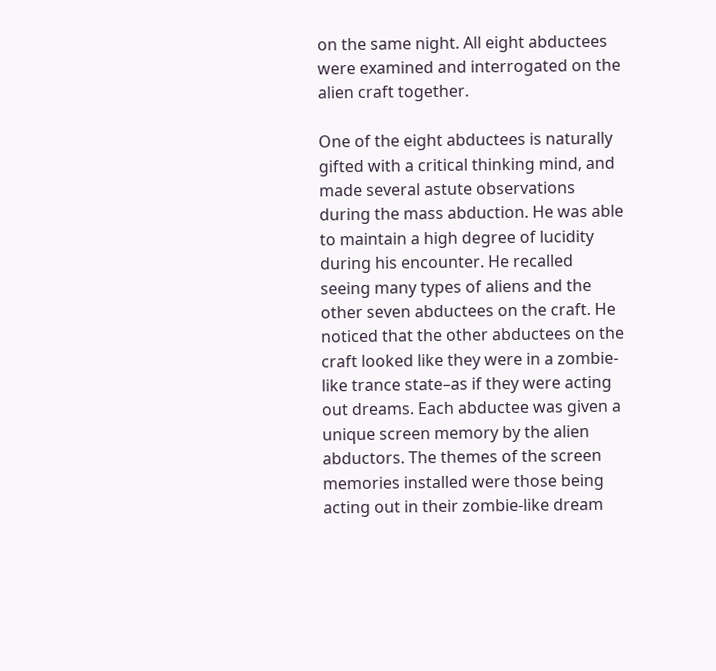on the same night. All eight abductees were examined and interrogated on the alien craft together.

One of the eight abductees is naturally gifted with a critical thinking mind, and made several astute observations during the mass abduction. He was able to maintain a high degree of lucidity during his encounter. He recalled seeing many types of aliens and the other seven abductees on the craft. He noticed that the other abductees on the craft looked like they were in a zombie-like trance state–as if they were acting out dreams. Each abductee was given a unique screen memory by the alien abductors. The themes of the screen memories installed were those being acting out in their zombie-like dream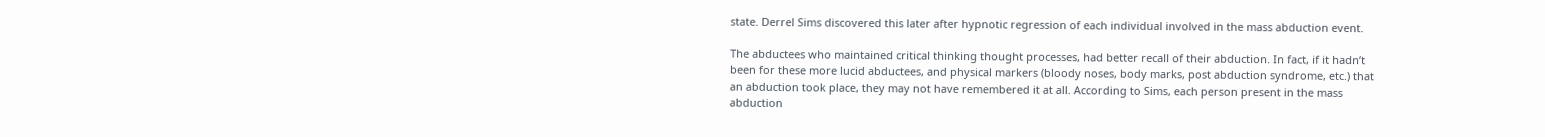state. Derrel Sims discovered this later after hypnotic regression of each individual involved in the mass abduction event.

The abductees who maintained critical thinking thought processes, had better recall of their abduction. In fact, if it hadn’t been for these more lucid abductees, and physical markers (bloody noses, body marks, post abduction syndrome, etc.) that an abduction took place, they may not have remembered it at all. According to Sims, each person present in the mass abduction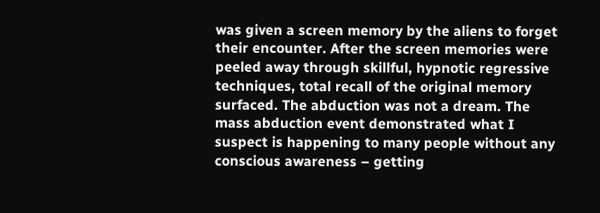was given a screen memory by the aliens to forget their encounter. After the screen memories were peeled away through skillful, hypnotic regressive techniques, total recall of the original memory surfaced. The abduction was not a dream. The mass abduction event demonstrated what I suspect is happening to many people without any conscious awareness – getting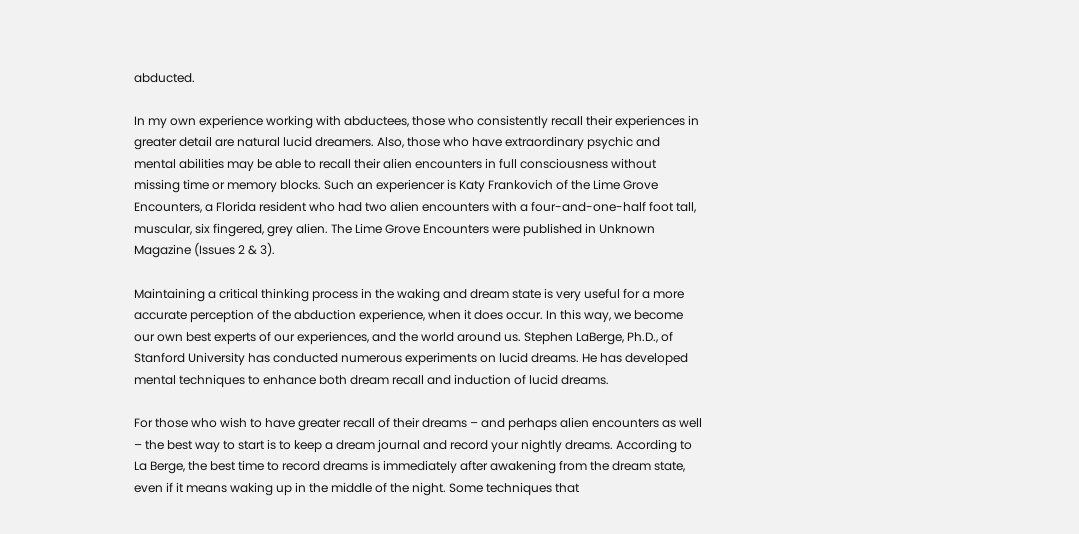abducted.

In my own experience working with abductees, those who consistently recall their experiences in greater detail are natural lucid dreamers. Also, those who have extraordinary psychic and mental abilities may be able to recall their alien encounters in full consciousness without missing time or memory blocks. Such an experiencer is Katy Frankovich of the Lime Grove Encounters, a Florida resident who had two alien encounters with a four-and-one-half foot tall, muscular, six fingered, grey alien. The Lime Grove Encounters were published in Unknown Magazine (Issues 2 & 3).

Maintaining a critical thinking process in the waking and dream state is very useful for a more accurate perception of the abduction experience, when it does occur. In this way, we become our own best experts of our experiences, and the world around us. Stephen LaBerge, Ph.D., of Stanford University has conducted numerous experiments on lucid dreams. He has developed mental techniques to enhance both dream recall and induction of lucid dreams.

For those who wish to have greater recall of their dreams – and perhaps alien encounters as well – the best way to start is to keep a dream journal and record your nightly dreams. According to La Berge, the best time to record dreams is immediately after awakening from the dream state, even if it means waking up in the middle of the night. Some techniques that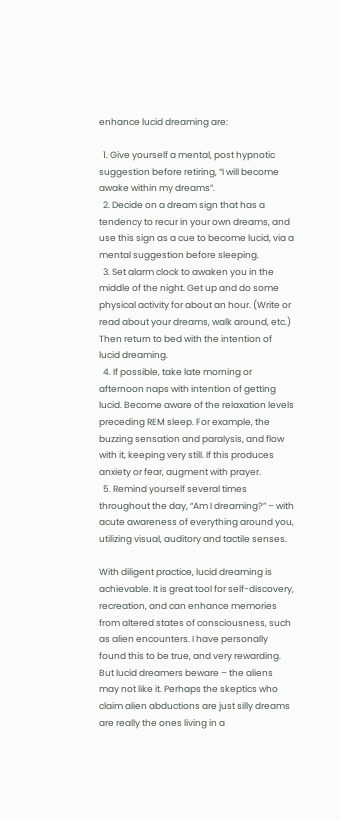enhance lucid dreaming are:

  1. Give yourself a mental, post hypnotic suggestion before retiring, “I will become awake within my dreams”.
  2. Decide on a dream sign that has a tendency to recur in your own dreams, and use this sign as a cue to become lucid, via a mental suggestion before sleeping.
  3. Set alarm clock to awaken you in the middle of the night. Get up and do some physical activity for about an hour. (Write or read about your dreams, walk around, etc.) Then return to bed with the intention of lucid dreaming.
  4. If possible, take late morning or afternoon naps with intention of getting lucid. Become aware of the relaxation levels preceding REM sleep. For example, the buzzing sensation and paralysis, and flow with it, keeping very still. If this produces anxiety or fear, augment with prayer.
  5. Remind yourself several times throughout the day, “Am I dreaming?” – with acute awareness of everything around you, utilizing visual, auditory and tactile senses.

With diligent practice, lucid dreaming is achievable. It is great tool for self-discovery, recreation, and can enhance memories from altered states of consciousness, such as alien encounters. I have personally found this to be true, and very rewarding. But lucid dreamers beware – the aliens may not like it. Perhaps the skeptics who claim alien abductions are just silly dreams are really the ones living in a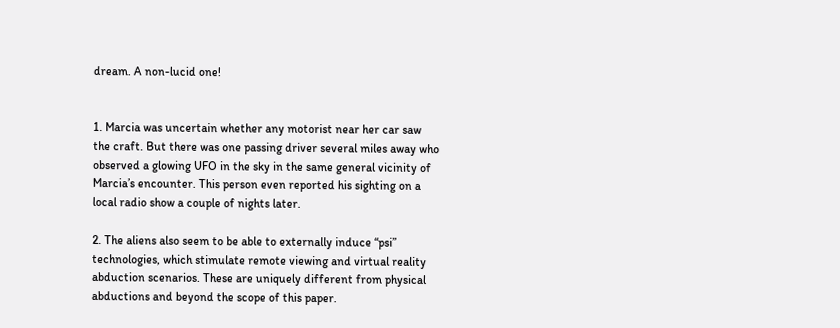dream. A non-lucid one!


1. Marcia was uncertain whether any motorist near her car saw the craft. But there was one passing driver several miles away who observed a glowing UFO in the sky in the same general vicinity of Marcia’s encounter. This person even reported his sighting on a local radio show a couple of nights later.

2. The aliens also seem to be able to externally induce “psi” technologies, which stimulate remote viewing and virtual reality abduction scenarios. These are uniquely different from physical abductions and beyond the scope of this paper.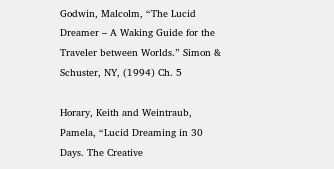Godwin, Malcolm, “The Lucid Dreamer – A Waking Guide for the Traveler between Worlds.” Simon & Schuster, NY, (1994) Ch. 5

Horary, Keith and Weintraub, Pamela, “Lucid Dreaming in 30 Days. The Creative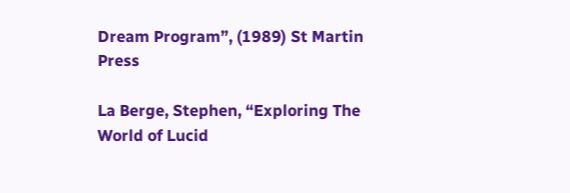Dream Program”, (1989) St Martin Press

La Berge, Stephen, “Exploring The World of Lucid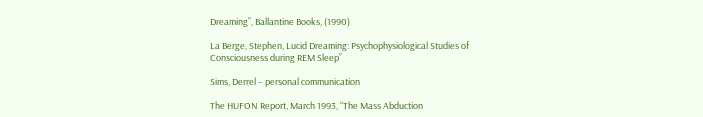Dreaming”, Ballantine Books, (1990)

La Berge, Stephen, Lucid Dreaming: Psychophysiological Studies of Consciousness during REM Sleep”

Sims, Derrel – personal communication

The HUFON Report, March 1993, “The Mass Abduction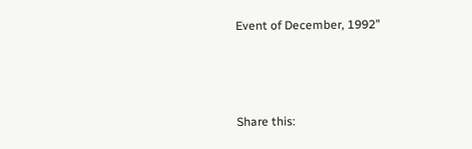Event of December, 1992”



Share this: